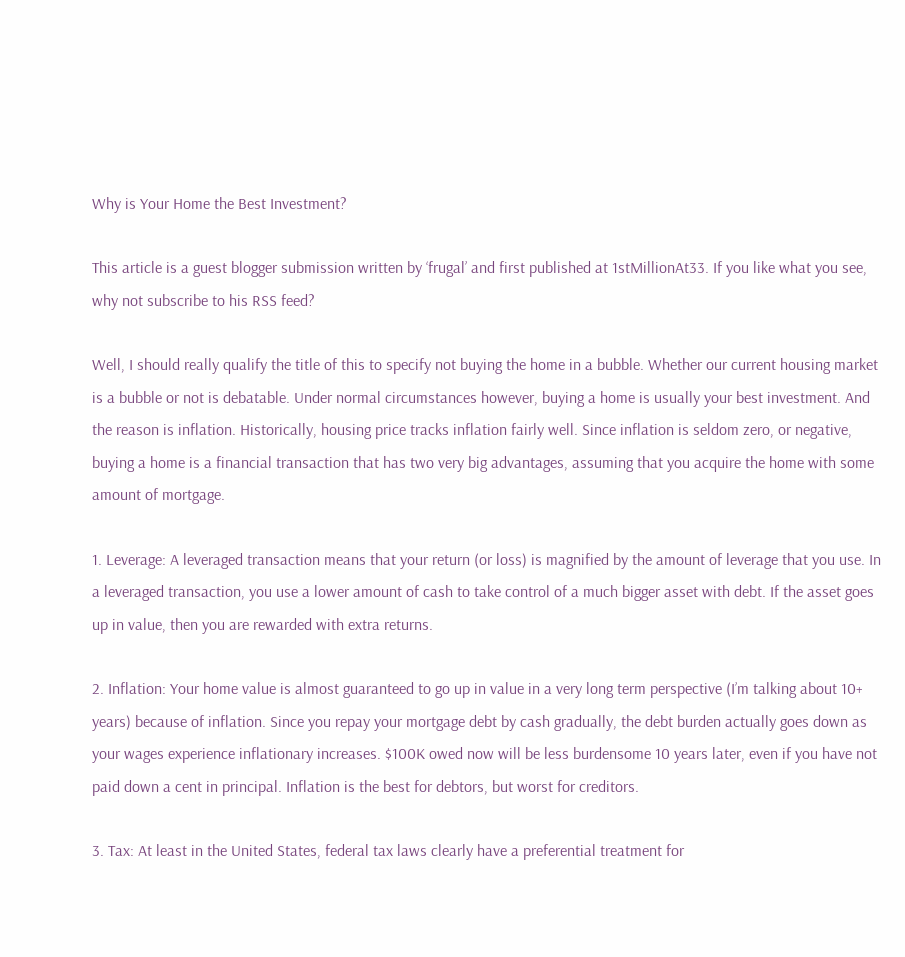Why is Your Home the Best Investment?

This article is a guest blogger submission written by ‘frugal’ and first published at 1stMillionAt33. If you like what you see, why not subscribe to his RSS feed?

Well, I should really qualify the title of this to specify not buying the home in a bubble. Whether our current housing market is a bubble or not is debatable. Under normal circumstances however, buying a home is usually your best investment. And the reason is inflation. Historically, housing price tracks inflation fairly well. Since inflation is seldom zero, or negative, buying a home is a financial transaction that has two very big advantages, assuming that you acquire the home with some amount of mortgage.

1. Leverage: A leveraged transaction means that your return (or loss) is magnified by the amount of leverage that you use. In a leveraged transaction, you use a lower amount of cash to take control of a much bigger asset with debt. If the asset goes up in value, then you are rewarded with extra returns.

2. Inflation: Your home value is almost guaranteed to go up in value in a very long term perspective (I’m talking about 10+ years) because of inflation. Since you repay your mortgage debt by cash gradually, the debt burden actually goes down as your wages experience inflationary increases. $100K owed now will be less burdensome 10 years later, even if you have not paid down a cent in principal. Inflation is the best for debtors, but worst for creditors.

3. Tax: At least in the United States, federal tax laws clearly have a preferential treatment for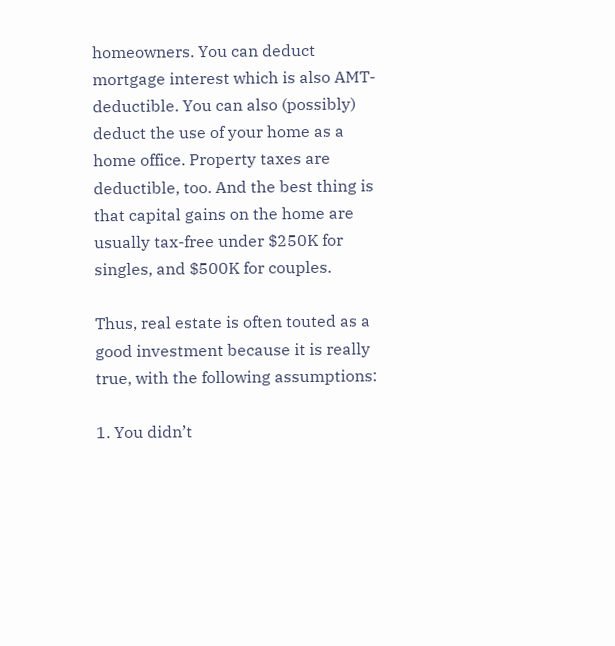homeowners. You can deduct mortgage interest which is also AMT-deductible. You can also (possibly) deduct the use of your home as a home office. Property taxes are deductible, too. And the best thing is that capital gains on the home are usually tax-free under $250K for singles, and $500K for couples.

Thus, real estate is often touted as a good investment because it is really true, with the following assumptions:

1. You didn’t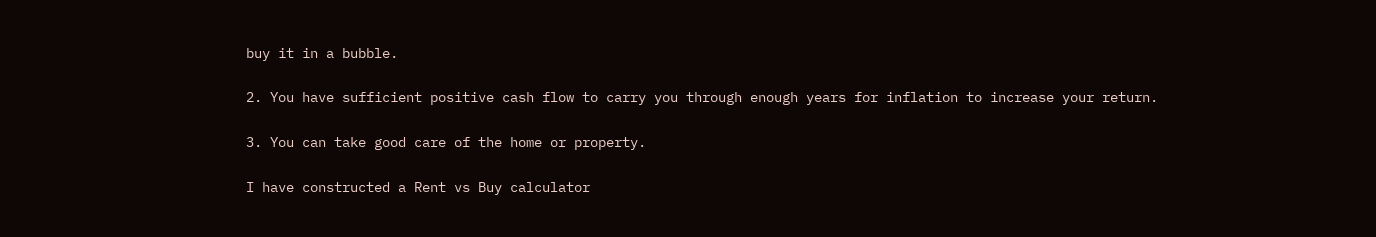buy it in a bubble.

2. You have sufficient positive cash flow to carry you through enough years for inflation to increase your return.

3. You can take good care of the home or property.

I have constructed a Rent vs Buy calculator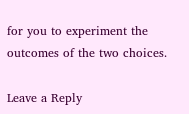for you to experiment the outcomes of the two choices.

Leave a Reply